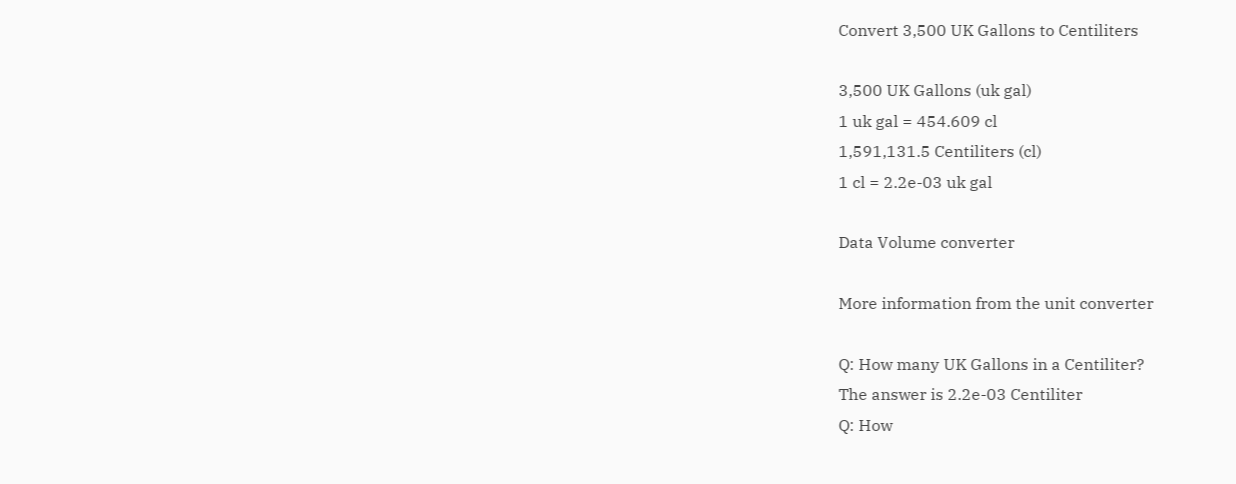Convert 3,500 UK Gallons to Centiliters

3,500 UK Gallons (uk gal)
1 uk gal = 454.609 cl
1,591,131.5 Centiliters (cl)
1 cl = 2.2e-03 uk gal

Data Volume converter

More information from the unit converter

Q: How many UK Gallons in a Centiliter?
The answer is 2.2e-03 Centiliter
Q: How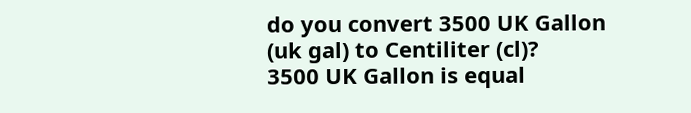do you convert 3500 UK Gallon (uk gal) to Centiliter (cl)?
3500 UK Gallon is equal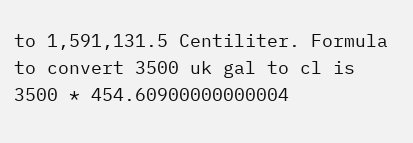to 1,591,131.5 Centiliter. Formula to convert 3500 uk gal to cl is 3500 * 454.60900000000004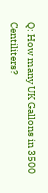Q: How many UK Gallons in 3500 Centiliters?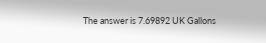The answer is 7.69892 UK Gallons